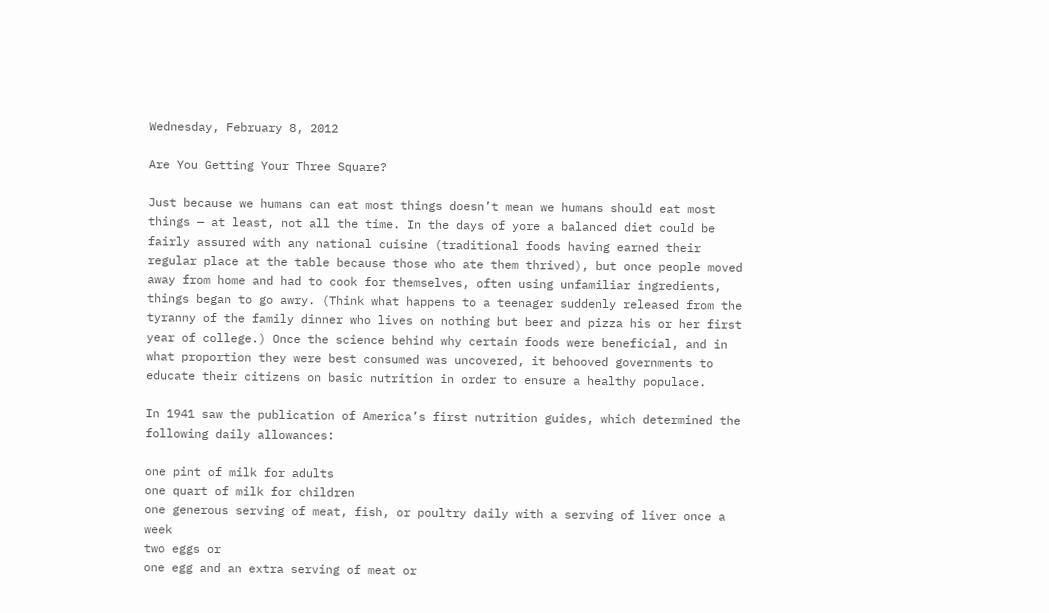Wednesday, February 8, 2012

Are You Getting Your Three Square?

Just because we humans can eat most things doesn’t mean we humans should eat most things — at least, not all the time. In the days of yore a balanced diet could be fairly assured with any national cuisine (traditional foods having earned their regular place at the table because those who ate them thrived), but once people moved away from home and had to cook for themselves, often using unfamiliar ingredients, things began to go awry. (Think what happens to a teenager suddenly released from the tyranny of the family dinner who lives on nothing but beer and pizza his or her first year of college.) Once the science behind why certain foods were beneficial, and in what proportion they were best consumed was uncovered, it behooved governments to educate their citizens on basic nutrition in order to ensure a healthy populace.

In 1941 saw the publication of America’s first nutrition guides, which determined the following daily allowances:

one pint of milk for adults
one quart of milk for children
one generous serving of meat, fish, or poultry daily with a serving of liver once a week
two eggs or
one egg and an extra serving of meat or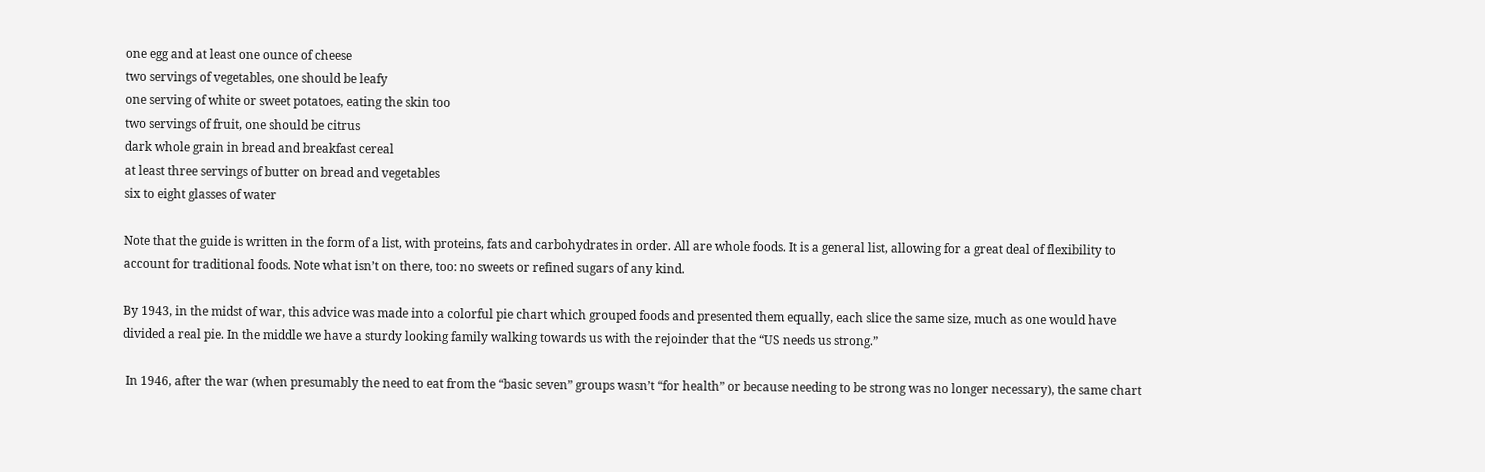one egg and at least one ounce of cheese
two servings of vegetables, one should be leafy
one serving of white or sweet potatoes, eating the skin too
two servings of fruit, one should be citrus
dark whole grain in bread and breakfast cereal
at least three servings of butter on bread and vegetables
six to eight glasses of water

Note that the guide is written in the form of a list, with proteins, fats and carbohydrates in order. All are whole foods. It is a general list, allowing for a great deal of flexibility to account for traditional foods. Note what isn’t on there, too: no sweets or refined sugars of any kind.

By 1943, in the midst of war, this advice was made into a colorful pie chart which grouped foods and presented them equally, each slice the same size, much as one would have divided a real pie. In the middle we have a sturdy looking family walking towards us with the rejoinder that the “US needs us strong.”

 In 1946, after the war (when presumably the need to eat from the “basic seven” groups wasn’t “for health” or because needing to be strong was no longer necessary), the same chart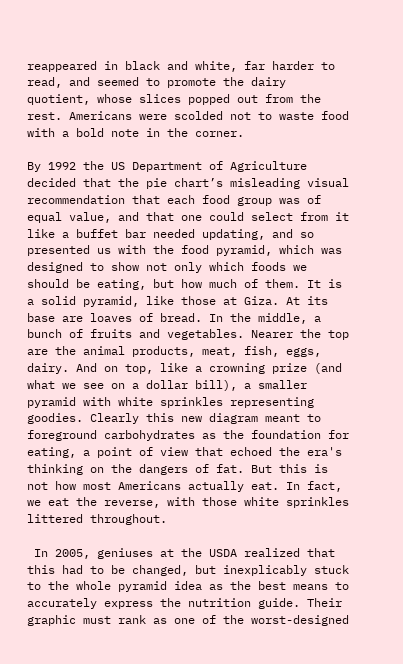reappeared in black and white, far harder to read, and seemed to promote the dairy quotient, whose slices popped out from the rest. Americans were scolded not to waste food with a bold note in the corner.

By 1992 the US Department of Agriculture decided that the pie chart’s misleading visual recommendation that each food group was of equal value, and that one could select from it like a buffet bar needed updating, and so presented us with the food pyramid, which was designed to show not only which foods we should be eating, but how much of them. It is a solid pyramid, like those at Giza. At its base are loaves of bread. In the middle, a bunch of fruits and vegetables. Nearer the top are the animal products, meat, fish, eggs, dairy. And on top, like a crowning prize (and what we see on a dollar bill), a smaller pyramid with white sprinkles representing goodies. Clearly this new diagram meant to foreground carbohydrates as the foundation for eating, a point of view that echoed the era's thinking on the dangers of fat. But this is not how most Americans actually eat. In fact, we eat the reverse, with those white sprinkles littered throughout.

 In 2005, geniuses at the USDA realized that this had to be changed, but inexplicably stuck to the whole pyramid idea as the best means to accurately express the nutrition guide. Their graphic must rank as one of the worst-designed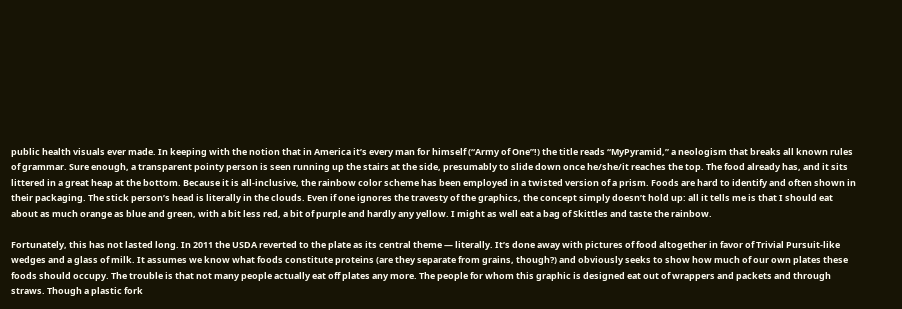public health visuals ever made. In keeping with the notion that in America it’s every man for himself (“Army of One”!) the title reads “MyPyramid,” a neologism that breaks all known rules of grammar. Sure enough, a transparent pointy person is seen running up the stairs at the side, presumably to slide down once he/she/it reaches the top. The food already has, and it sits littered in a great heap at the bottom. Because it is all-inclusive, the rainbow color scheme has been employed in a twisted version of a prism. Foods are hard to identify and often shown in their packaging. The stick person’s head is literally in the clouds. Even if one ignores the travesty of the graphics, the concept simply doesn’t hold up: all it tells me is that I should eat about as much orange as blue and green, with a bit less red, a bit of purple and hardly any yellow. I might as well eat a bag of Skittles and taste the rainbow.

Fortunately, this has not lasted long. In 2011 the USDA reverted to the plate as its central theme — literally. It’s done away with pictures of food altogether in favor of Trivial Pursuit-like wedges and a glass of milk. It assumes we know what foods constitute proteins (are they separate from grains, though?) and obviously seeks to show how much of our own plates these foods should occupy. The trouble is that not many people actually eat off plates any more. The people for whom this graphic is designed eat out of wrappers and packets and through straws. Though a plastic fork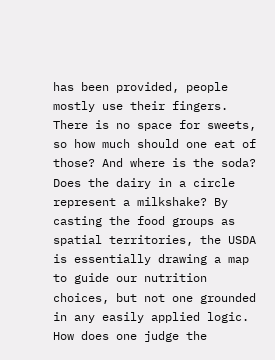has been provided, people mostly use their fingers. There is no space for sweets, so how much should one eat of those? And where is the soda? Does the dairy in a circle represent a milkshake? By casting the food groups as spatial territories, the USDA is essentially drawing a map to guide our nutrition choices, but not one grounded in any easily applied logic. How does one judge the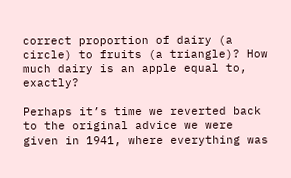correct proportion of dairy (a circle) to fruits (a triangle)? How much dairy is an apple equal to, exactly?

Perhaps it’s time we reverted back to the original advice we were given in 1941, where everything was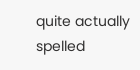quite actually spelled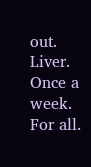out. Liver. Once a week. For all.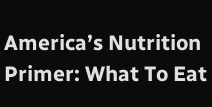America’s Nutrition Primer: What To Eat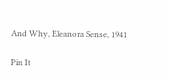And Why, Eleanora Sense, 1941

Pin It